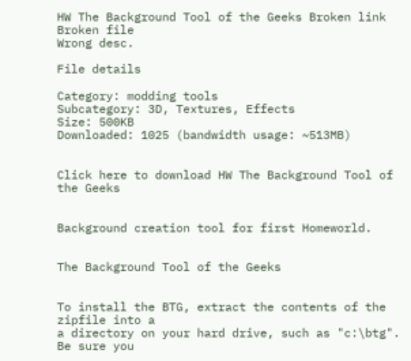HW The Background Tool of the Geeks Broken link
Broken file
Wrong desc.

File details

Category: modding tools
Subcategory: 3D, Textures, Effects
Size: 500KB
Downloaded: 1025 (bandwidth usage: ~513MB)


Click here to download HW The Background Tool of the Geeks


Background creation tool for first Homeworld.


The Background Tool of the Geeks


To install the BTG, extract the contents of the zipfile into a
a directory on your hard drive, such as "c:\btg". Be sure you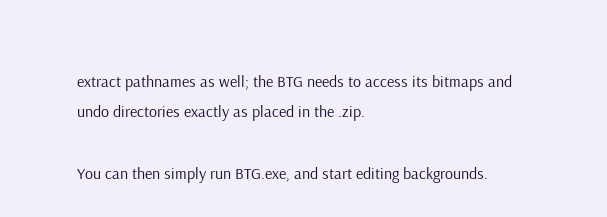extract pathnames as well; the BTG needs to access its bitmaps and
undo directories exactly as placed in the .zip.

You can then simply run BTG.exe, and start editing backgrounds.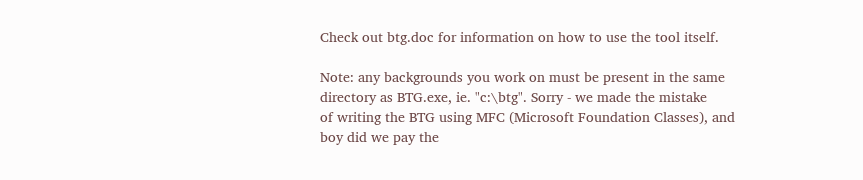Check out btg.doc for information on how to use the tool itself.

Note: any backgrounds you work on must be present in the same
directory as BTG.exe, ie. "c:\btg". Sorry - we made the mistake
of writing the BTG using MFC (Microsoft Foundation Classes), and
boy did we pay the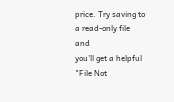price. Try saving to a read-only file and
you'll get a helpful "File Not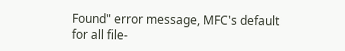Found" error message, MFC's default
for all file-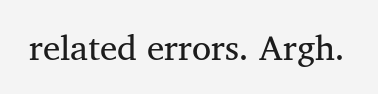related errors. Argh.